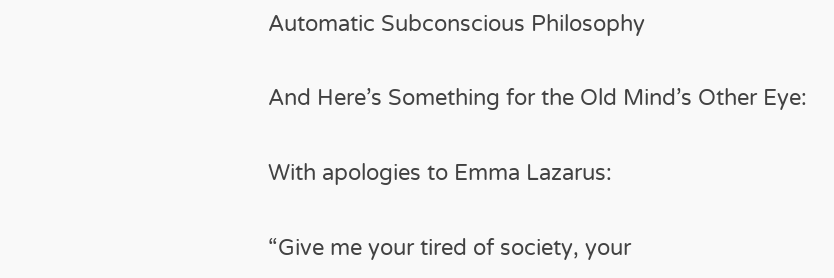Automatic Subconscious Philosophy

And Here’s Something for the Old Mind’s Other Eye:

With apologies to Emma Lazarus:

“Give me your tired of society, your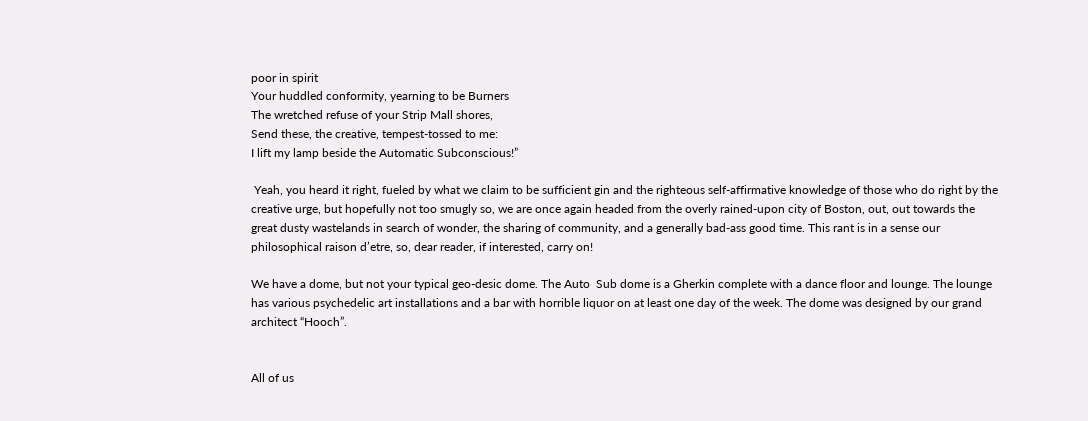poor in spirit
Your huddled conformity, yearning to be Burners
The wretched refuse of your Strip Mall shores,
Send these, the creative, tempest-tossed to me:
I lift my lamp beside the Automatic Subconscious!”

 Yeah, you heard it right, fueled by what we claim to be sufficient gin and the righteous self-affirmative knowledge of those who do right by the creative urge, but hopefully not too smugly so, we are once again headed from the overly rained-upon city of Boston, out, out towards the great dusty wastelands in search of wonder, the sharing of community, and a generally bad-ass good time. This rant is in a sense our philosophical raison d’etre, so, dear reader, if interested, carry on!

We have a dome, but not your typical geo-desic dome. The Auto  Sub dome is a Gherkin complete with a dance floor and lounge. The lounge has various psychedelic art installations and a bar with horrible liquor on at least one day of the week. The dome was designed by our grand architect “Hooch”.


All of us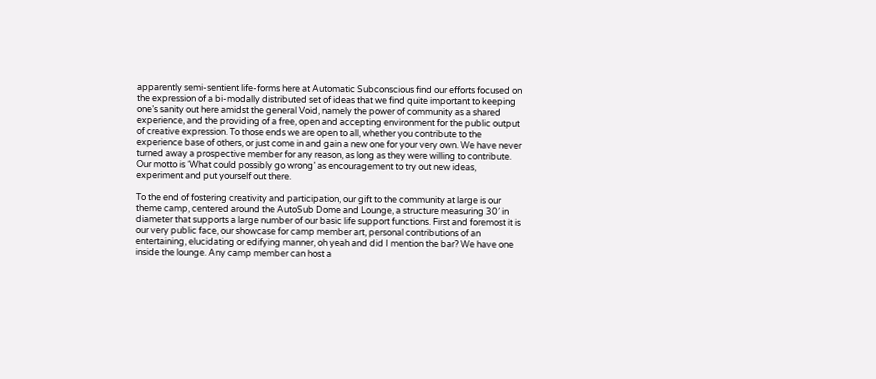apparently semi-sentient life-forms here at Automatic Subconscious find our efforts focused on the expression of a bi-modally distributed set of ideas that we find quite important to keeping one’s sanity out here amidst the general Void, namely the power of community as a shared experience, and the providing of a free, open and accepting environment for the public output of creative expression. To those ends we are open to all, whether you contribute to the experience base of others, or just come in and gain a new one for your very own. We have never turned away a prospective member for any reason, as long as they were willing to contribute. Our motto is ‘What could possibly go wrong’ as encouragement to try out new ideas, experiment and put yourself out there.

To the end of fostering creativity and participation, our gift to the community at large is our theme camp, centered around the AutoSub Dome and Lounge, a structure measuring 30′ in diameter that supports a large number of our basic life support functions. First and foremost it is our very public face, our showcase for camp member art, personal contributions of an entertaining, elucidating or edifying manner, oh yeah and did I mention the bar? We have one inside the lounge. Any camp member can host a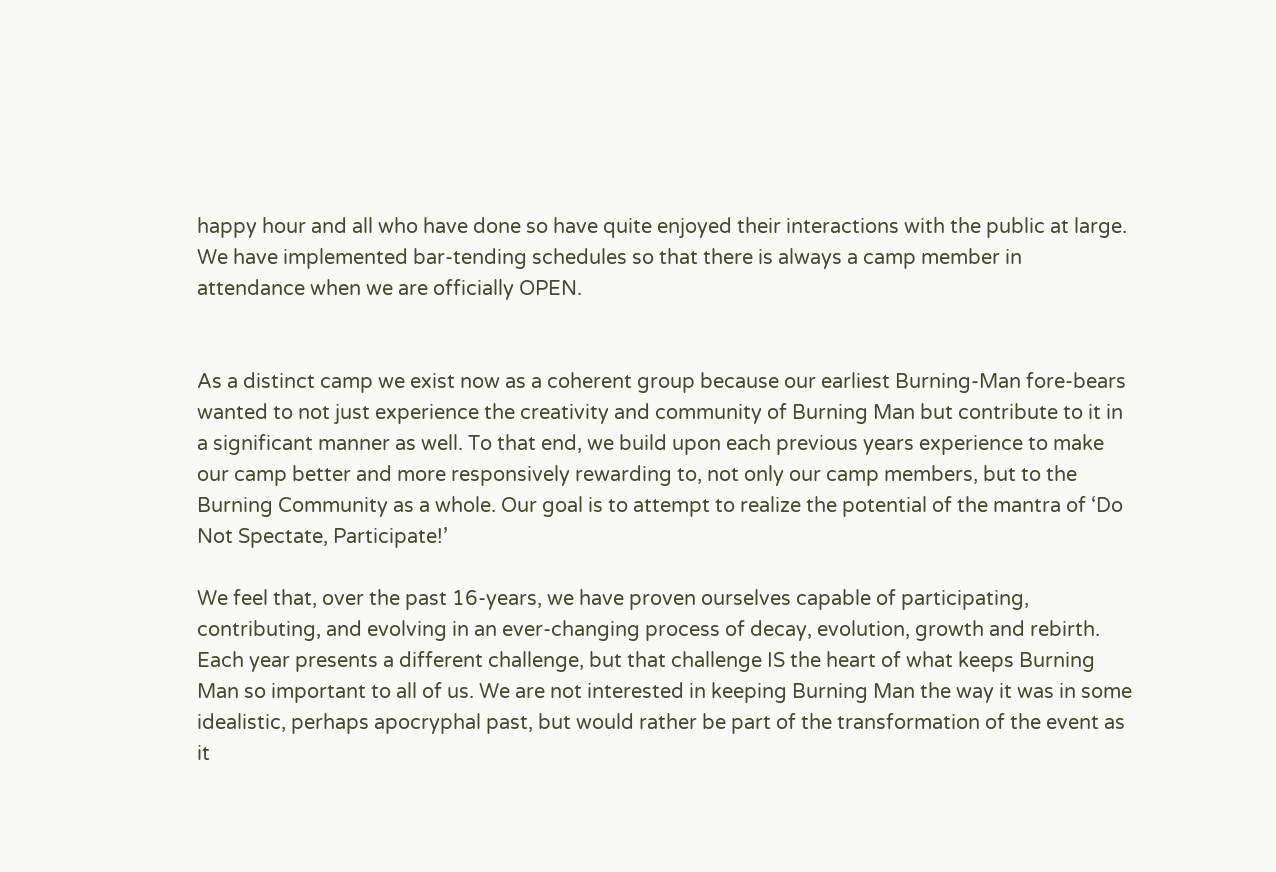happy hour and all who have done so have quite enjoyed their interactions with the public at large. We have implemented bar-tending schedules so that there is always a camp member in attendance when we are officially OPEN.


As a distinct camp we exist now as a coherent group because our earliest Burning-Man fore-bears wanted to not just experience the creativity and community of Burning Man but contribute to it in a significant manner as well. To that end, we build upon each previous years experience to make our camp better and more responsively rewarding to, not only our camp members, but to the Burning Community as a whole. Our goal is to attempt to realize the potential of the mantra of ‘Do Not Spectate, Participate!’

We feel that, over the past 16-years, we have proven ourselves capable of participating, contributing, and evolving in an ever-changing process of decay, evolution, growth and rebirth. Each year presents a different challenge, but that challenge IS the heart of what keeps Burning Man so important to all of us. We are not interested in keeping Burning Man the way it was in some idealistic, perhaps apocryphal past, but would rather be part of the transformation of the event as it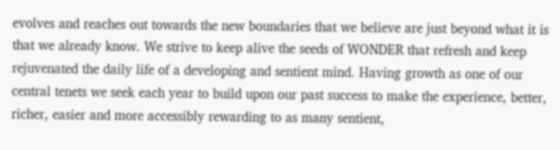evolves and reaches out towards the new boundaries that we believe are just beyond what it is that we already know. We strive to keep alive the seeds of WONDER that refresh and keep rejuvenated the daily life of a developing and sentient mind. Having growth as one of our central tenets we seek each year to build upon our past success to make the experience, better, richer, easier and more accessibly rewarding to as many sentient,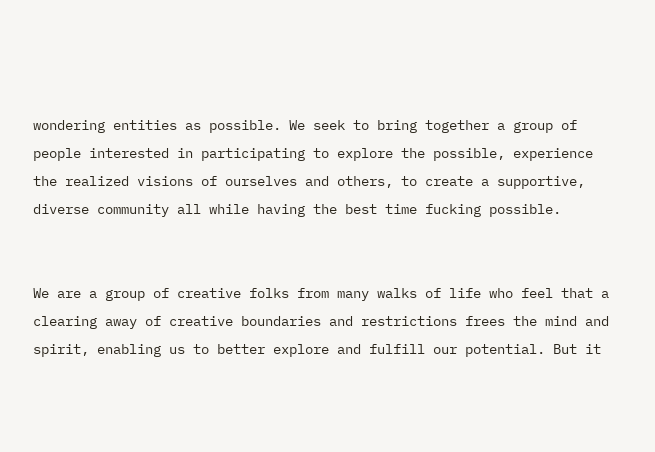wondering entities as possible. We seek to bring together a group of people interested in participating to explore the possible, experience the realized visions of ourselves and others, to create a supportive, diverse community all while having the best time fucking possible.


We are a group of creative folks from many walks of life who feel that a clearing away of creative boundaries and restrictions frees the mind and spirit, enabling us to better explore and fulfill our potential. But it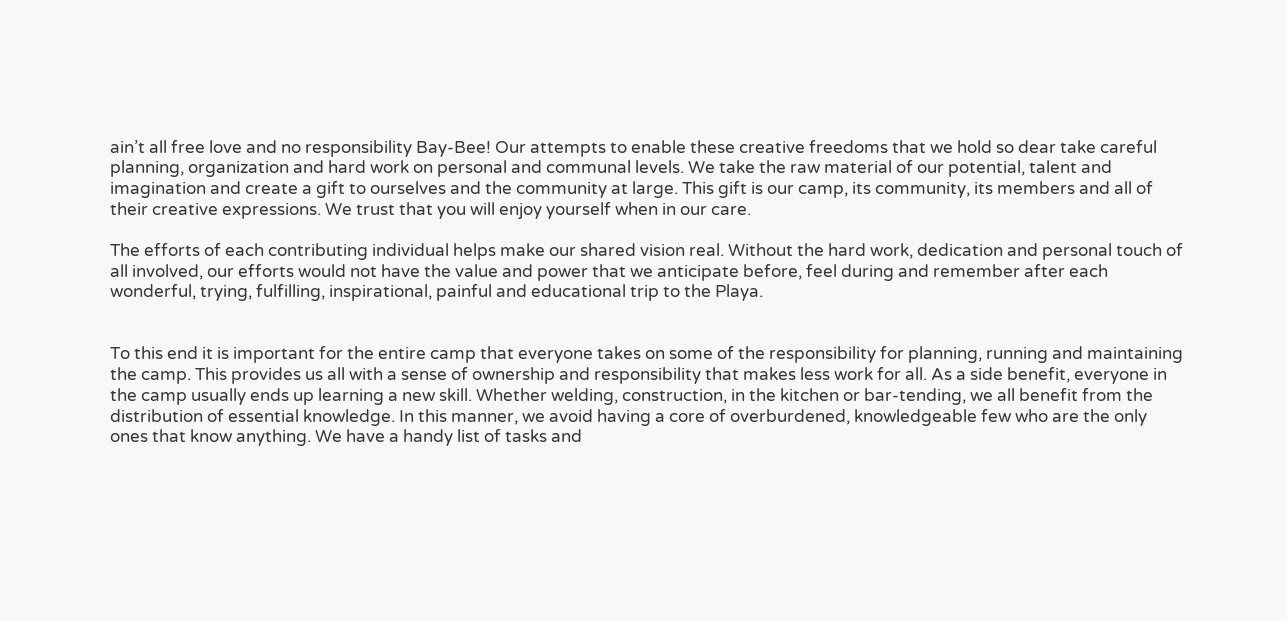ain’t all free love and no responsibility Bay-Bee! Our attempts to enable these creative freedoms that we hold so dear take careful planning, organization and hard work on personal and communal levels. We take the raw material of our potential, talent and imagination and create a gift to ourselves and the community at large. This gift is our camp, its community, its members and all of their creative expressions. We trust that you will enjoy yourself when in our care.

The efforts of each contributing individual helps make our shared vision real. Without the hard work, dedication and personal touch of all involved, our efforts would not have the value and power that we anticipate before, feel during and remember after each wonderful, trying, fulfilling, inspirational, painful and educational trip to the Playa.


To this end it is important for the entire camp that everyone takes on some of the responsibility for planning, running and maintaining the camp. This provides us all with a sense of ownership and responsibility that makes less work for all. As a side benefit, everyone in the camp usually ends up learning a new skill. Whether welding, construction, in the kitchen or bar-tending, we all benefit from the distribution of essential knowledge. In this manner, we avoid having a core of overburdened, knowledgeable few who are the only ones that know anything. We have a handy list of tasks and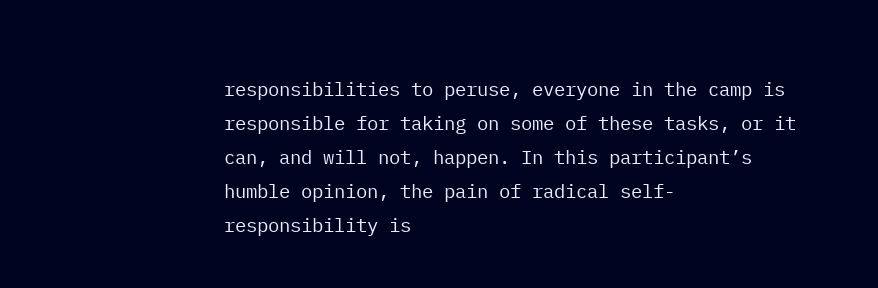responsibilities to peruse, everyone in the camp is responsible for taking on some of these tasks, or it can, and will not, happen. In this participant’s humble opinion, the pain of radical self-responsibility is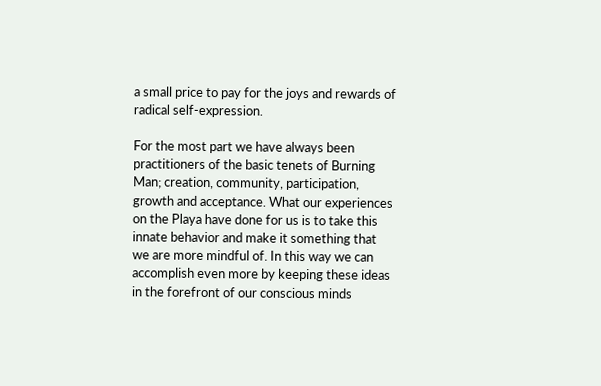a small price to pay for the joys and rewards of radical self-expression.

For the most part we have always been practitioners of the basic tenets of Burning Man; creation, community, participation, growth and acceptance. What our experiences on the Playa have done for us is to take this innate behavior and make it something that we are more mindful of. In this way we can accomplish even more by keeping these ideas in the forefront of our conscious minds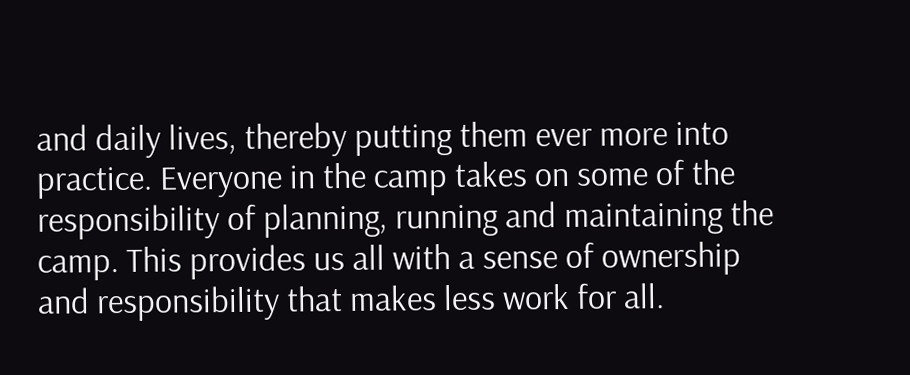and daily lives, thereby putting them ever more into practice. Everyone in the camp takes on some of the responsibility of planning, running and maintaining the camp. This provides us all with a sense of ownership and responsibility that makes less work for all.